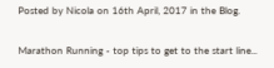Posted by Nicola on 16th April, 2017 in the Blog.

Marathon Running - top tips to get to the start line...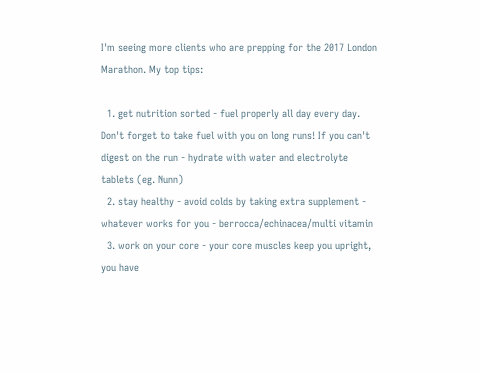I'm seeing more clients who are prepping for the 2017 London Marathon. My top tips:

  1. get nutrition sorted - fuel properly all day every day. Don't forget to take fuel with you on long runs! If you can't digest on the run - hydrate with water and electrolyte tablets (eg. Nunn)
  2. stay healthy - avoid colds by taking extra supplement - whatever works for you - berrocca/echinacea/multi vitamin
  3. work on your core - your core muscles keep you upright, you have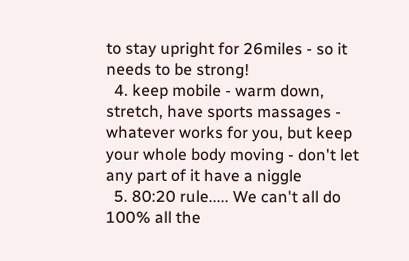to stay upright for 26miles - so it needs to be strong!
  4. keep mobile - warm down, stretch, have sports massages - whatever works for you, but keep your whole body moving - don't let any part of it have a niggle
  5. 80:20 rule..... We can't all do 100% all the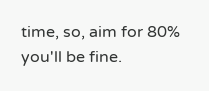time, so, aim for 80% you'll be fine.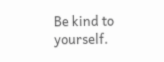Be kind to yourself.